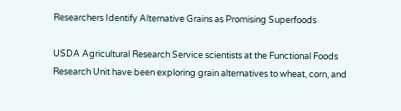Researchers Identify Alternative Grains as Promising Superfoods

USDA Agricultural Research Service scientists at the Functional Foods Research Unit have been exploring grain alternatives to wheat, corn, and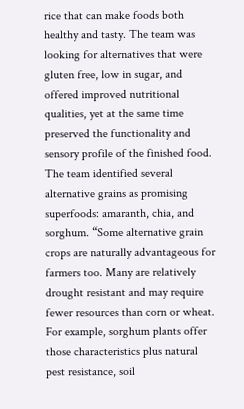rice that can make foods both healthy and tasty. The team was looking for alternatives that were gluten free, low in sugar, and offered improved nutritional qualities, yet at the same time preserved the functionality and sensory profile of the finished food. The team identified several alternative grains as promising superfoods: amaranth, chia, and sorghum. “Some alternative grain crops are naturally advantageous for farmers too. Many are relatively drought resistant and may require fewer resources than corn or wheat. For example, sorghum plants offer those characteristics plus natural pest resistance, soil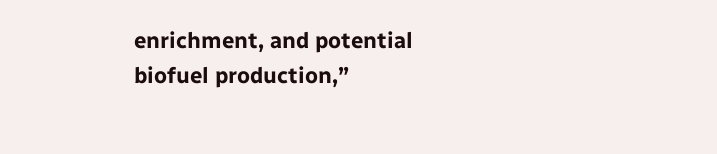enrichment, and potential biofuel production,”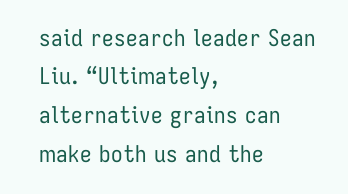said research leader Sean Liu. “Ultimately, alternative grains can make both us and the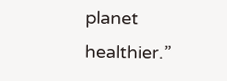planet healthier.”